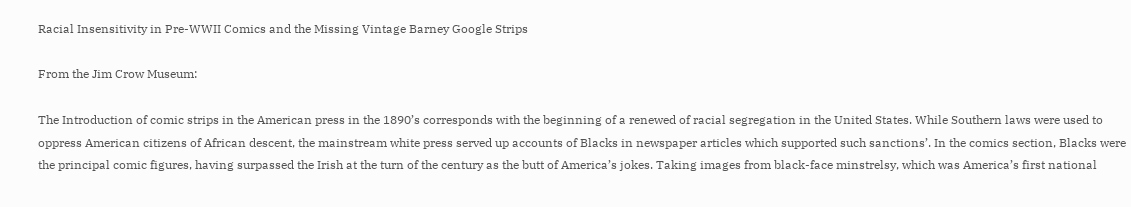Racial Insensitivity in Pre-WWII Comics and the Missing Vintage Barney Google Strips

From the Jim Crow Museum:

The Introduction of comic strips in the American press in the 1890’s corresponds with the beginning of a renewed of racial segregation in the United States. While Southern laws were used to oppress American citizens of African descent, the mainstream white press served up accounts of Blacks in newspaper articles which supported such sanctions’. In the comics section, Blacks were the principal comic figures, having surpassed the Irish at the turn of the century as the butt of America’s jokes. Taking images from black-face minstrelsy, which was America’s first national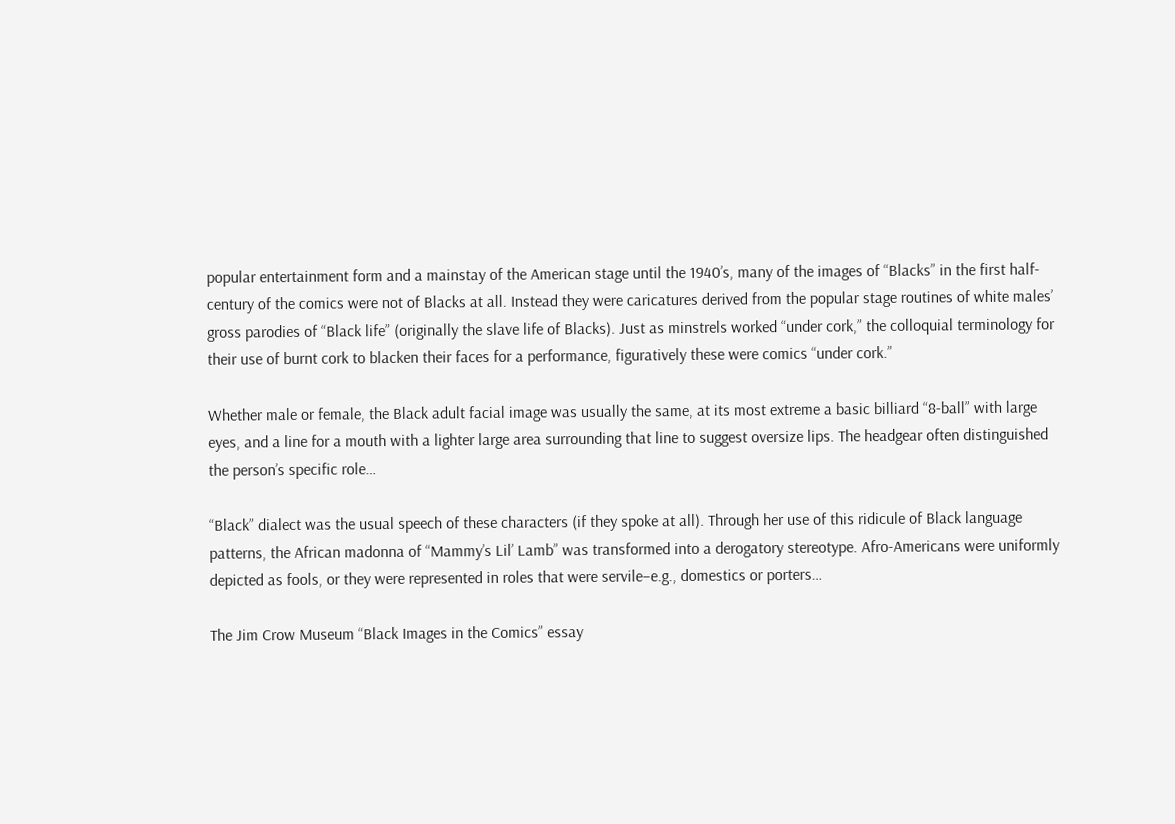popular entertainment form and a mainstay of the American stage until the 1940’s, many of the images of “Blacks” in the first half-century of the comics were not of Blacks at all. Instead they were caricatures derived from the popular stage routines of white males’ gross parodies of “Black life” (originally the slave life of Blacks). Just as minstrels worked “under cork,” the colloquial terminology for their use of burnt cork to blacken their faces for a performance, figuratively these were comics “under cork.”

Whether male or female, the Black adult facial image was usually the same, at its most extreme a basic billiard “8-ball” with large eyes, and a line for a mouth with a lighter large area surrounding that line to suggest oversize lips. The headgear often distinguished the person’s specific role…

“Black” dialect was the usual speech of these characters (if they spoke at all). Through her use of this ridicule of Black language patterns, the African madonna of “Mammy’s Lil’ Lamb” was transformed into a derogatory stereotype. Afro-Americans were uniformly depicted as fools, or they were represented in roles that were servile–e.g., domestics or porters…

The Jim Crow Museum “Black Images in the Comics” essay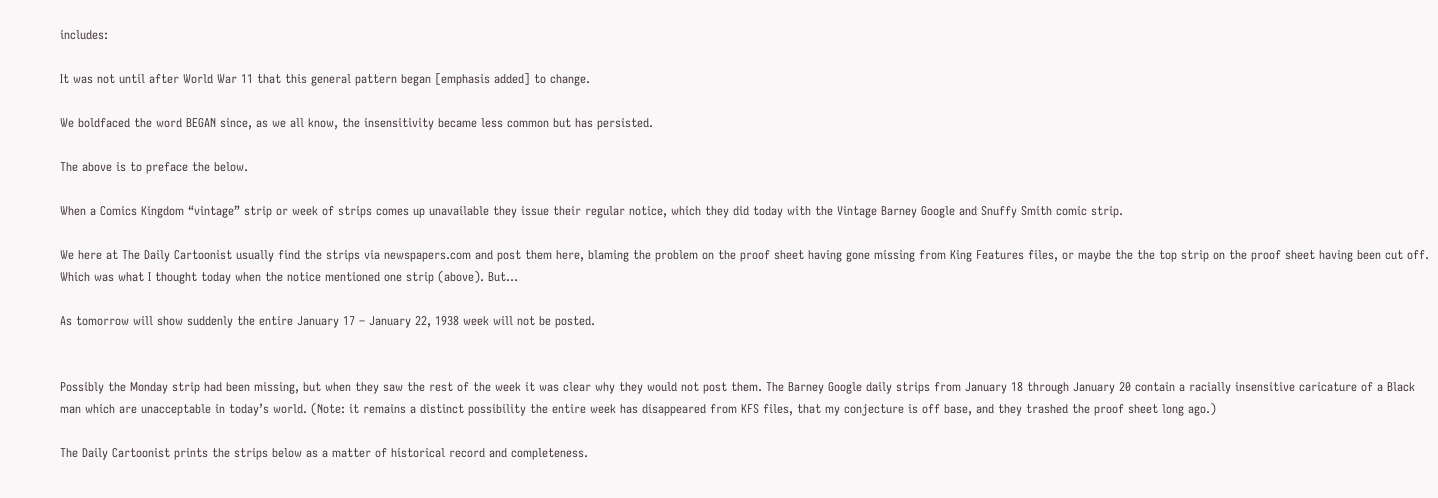includes:

It was not until after World War 11 that this general pattern began [emphasis added] to change.

We boldfaced the word BEGAN since, as we all know, the insensitivity became less common but has persisted.

The above is to preface the below.

When a Comics Kingdom “vintage” strip or week of strips comes up unavailable they issue their regular notice, which they did today with the Vintage Barney Google and Snuffy Smith comic strip.

We here at The Daily Cartoonist usually find the strips via newspapers.com and post them here, blaming the problem on the proof sheet having gone missing from King Features files, or maybe the the top strip on the proof sheet having been cut off. Which was what I thought today when the notice mentioned one strip (above). But…

As tomorrow will show suddenly the entire January 17 – January 22, 1938 week will not be posted.


Possibly the Monday strip had been missing, but when they saw the rest of the week it was clear why they would not post them. The Barney Google daily strips from January 18 through January 20 contain a racially insensitive caricature of a Black man which are unacceptable in today’s world. (Note: it remains a distinct possibility the entire week has disappeared from KFS files, that my conjecture is off base, and they trashed the proof sheet long ago.)

The Daily Cartoonist prints the strips below as a matter of historical record and completeness.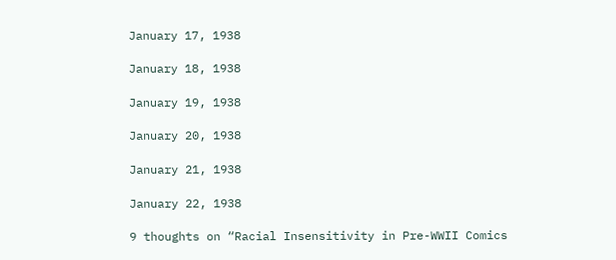January 17, 1938

January 18, 1938

January 19, 1938

January 20, 1938

January 21, 1938

January 22, 1938

9 thoughts on “Racial Insensitivity in Pre-WWII Comics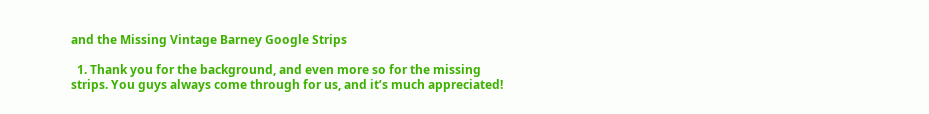and the Missing Vintage Barney Google Strips

  1. Thank you for the background, and even more so for the missing strips. You guys always come through for us, and it’s much appreciated!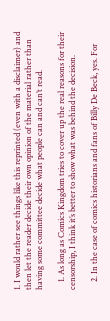1. I would rather see things like this reprinted (even with a disclaimer) and then let the reader decide their own opinion of the material rather than having some committee decide what people can and can’t read.

    1. As long as Comics Kingdom tries to cover up the real reasons for their censorship, I think it’s better to show what was behind the decision.

    2. In the case of comics historians and fans of Billy De Beck, yes. For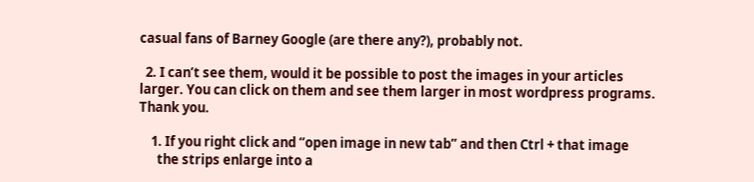casual fans of Barney Google (are there any?), probably not.

  2. I can’t see them, would it be possible to post the images in your articles larger. You can click on them and see them larger in most wordpress programs. Thank you.

    1. If you right click and “open image in new tab” and then Ctrl + that image
      the strips enlarge into a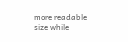more readable size while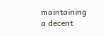maintaining a decent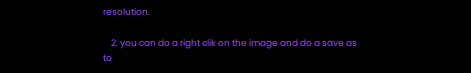resolution.

    2. you can do a right clik on the image and do a save as to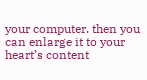your computer. then you can enlarge it to your heart’s content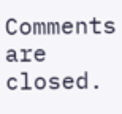Comments are closed.